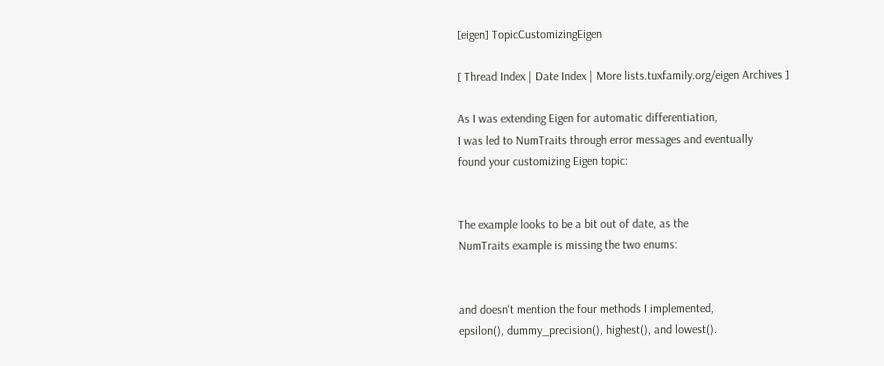[eigen] TopicCustomizingEigen

[ Thread Index | Date Index | More lists.tuxfamily.org/eigen Archives ]

As I was extending Eigen for automatic differentiation,
I was led to NumTraits through error messages and eventually
found your customizing Eigen topic:


The example looks to be a bit out of date, as the
NumTraits example is missing the two enums:


and doesn't mention the four methods I implemented,
epsilon(), dummy_precision(), highest(), and lowest().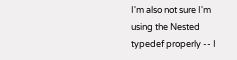I'm also not sure I'm using the Nested typedef properly -- I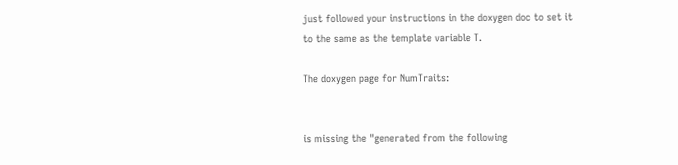just followed your instructions in the doxygen doc to set it
to the same as the template variable T.

The doxygen page for NumTraits:


is missing the "generated from the following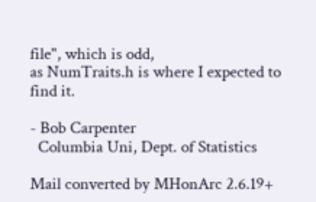file", which is odd,
as NumTraits.h is where I expected to find it.

- Bob Carpenter
  Columbia Uni, Dept. of Statistics

Mail converted by MHonArc 2.6.19+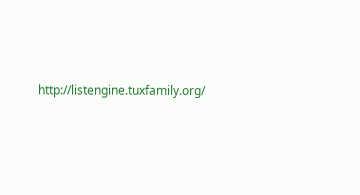http://listengine.tuxfamily.org/